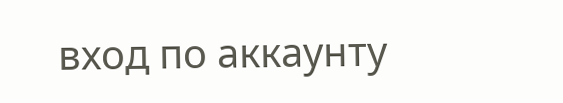вход по аккаунту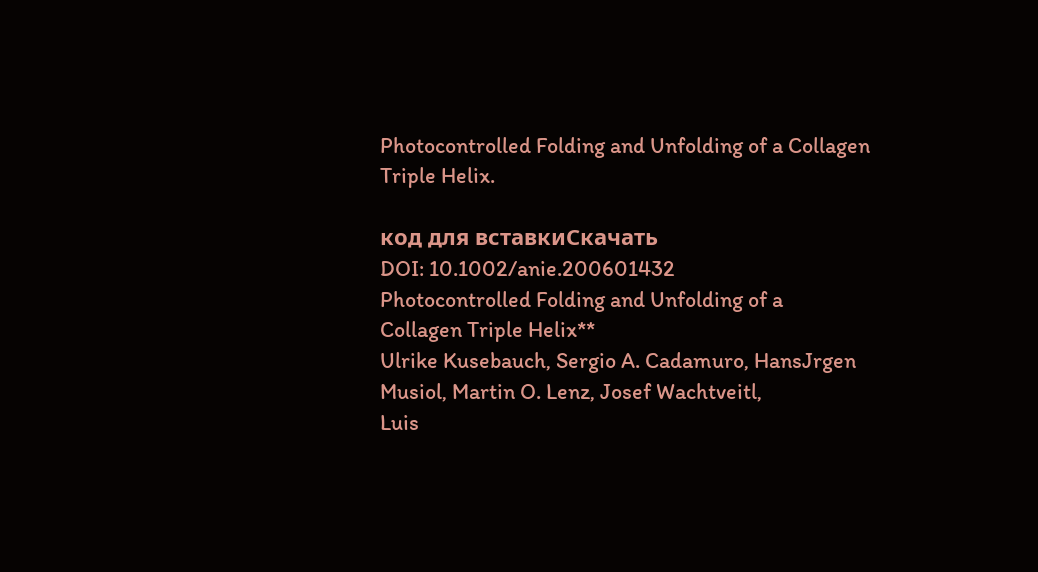Photocontrolled Folding and Unfolding of a Collagen Triple Helix.

код для вставкиСкачать
DOI: 10.1002/anie.200601432
Photocontrolled Folding and Unfolding of a
Collagen Triple Helix**
Ulrike Kusebauch, Sergio A. Cadamuro, HansJrgen Musiol, Martin O. Lenz, Josef Wachtveitl,
Luis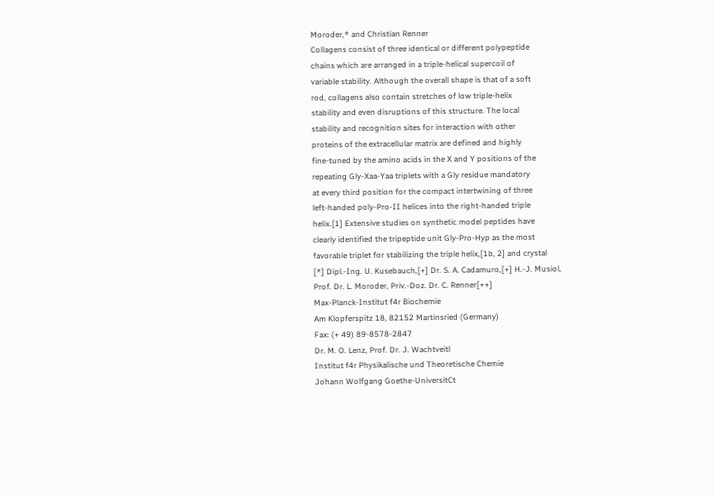Moroder,* and Christian Renner
Collagens consist of three identical or different polypeptide
chains which are arranged in a triple-helical supercoil of
variable stability. Although the overall shape is that of a soft
rod, collagens also contain stretches of low triple-helix
stability and even disruptions of this structure. The local
stability and recognition sites for interaction with other
proteins of the extracellular matrix are defined and highly
fine-tuned by the amino acids in the X and Y positions of the
repeating Gly-Xaa-Yaa triplets with a Gly residue mandatory
at every third position for the compact intertwining of three
left-handed poly-Pro-II helices into the right-handed triple
helix.[1] Extensive studies on synthetic model peptides have
clearly identified the tripeptide unit Gly-Pro-Hyp as the most
favorable triplet for stabilizing the triple helix,[1b, 2] and crystal
[*] Dipl.-Ing. U. Kusebauch,[+] Dr. S. A. Cadamuro,[+] H.-J. Musiol,
Prof. Dr. L. Moroder, Priv.-Doz. Dr. C. Renner[++]
Max-Planck-Institut f4r Biochemie
Am Klopferspitz 18, 82152 Martinsried (Germany)
Fax: (+ 49) 89-8578-2847
Dr. M. O. Lenz, Prof. Dr. J. Wachtveitl
Institut f4r Physikalische und Theoretische Chemie
Johann Wolfgang Goethe-UniversitCt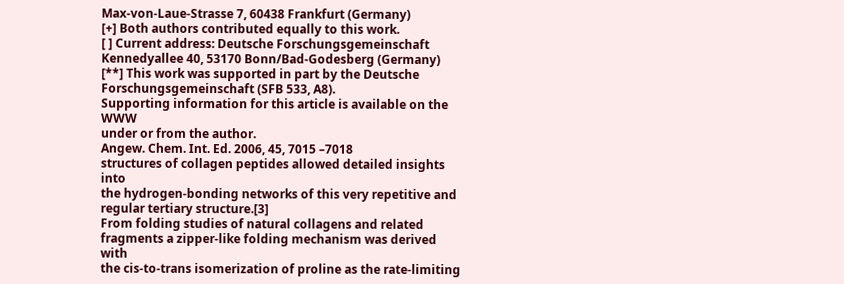Max-von-Laue-Strasse 7, 60438 Frankfurt (Germany)
[+] Both authors contributed equally to this work.
[ ] Current address: Deutsche Forschungsgemeinschaft
Kennedyallee 40, 53170 Bonn/Bad-Godesberg (Germany)
[**] This work was supported in part by the Deutsche Forschungsgemeinschaft (SFB 533, A8).
Supporting information for this article is available on the WWW
under or from the author.
Angew. Chem. Int. Ed. 2006, 45, 7015 –7018
structures of collagen peptides allowed detailed insights into
the hydrogen-bonding networks of this very repetitive and
regular tertiary structure.[3]
From folding studies of natural collagens and related
fragments a zipper-like folding mechanism was derived with
the cis-to-trans isomerization of proline as the rate-limiting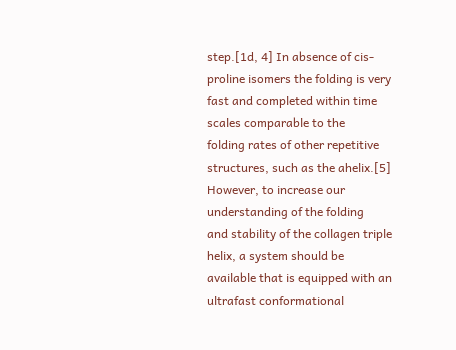step.[1d, 4] In absence of cis-proline isomers the folding is very
fast and completed within time scales comparable to the
folding rates of other repetitive structures, such as the ahelix.[5] However, to increase our understanding of the folding
and stability of the collagen triple helix, a system should be
available that is equipped with an ultrafast conformational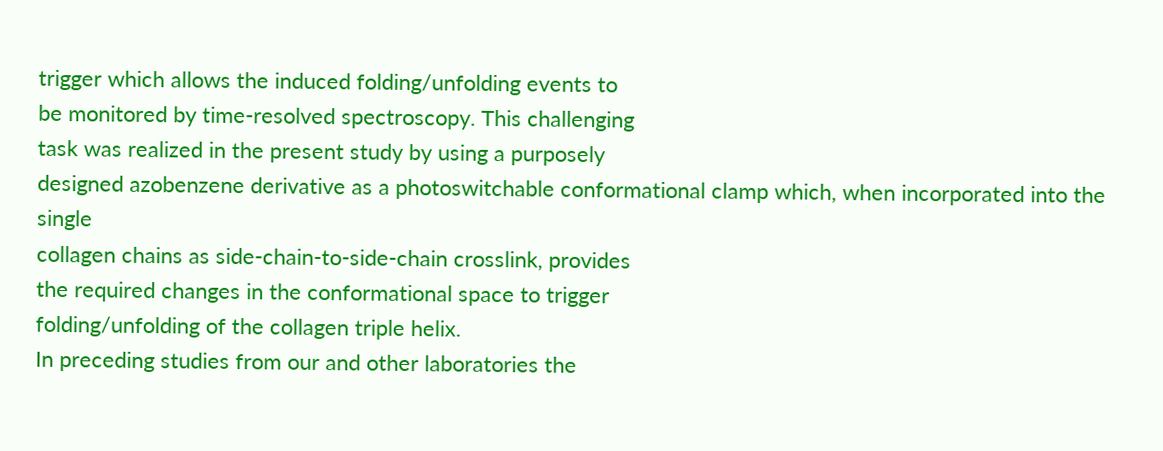trigger which allows the induced folding/unfolding events to
be monitored by time-resolved spectroscopy. This challenging
task was realized in the present study by using a purposely
designed azobenzene derivative as a photoswitchable conformational clamp which, when incorporated into the single
collagen chains as side-chain-to-side-chain crosslink, provides
the required changes in the conformational space to trigger
folding/unfolding of the collagen triple helix.
In preceding studies from our and other laboratories the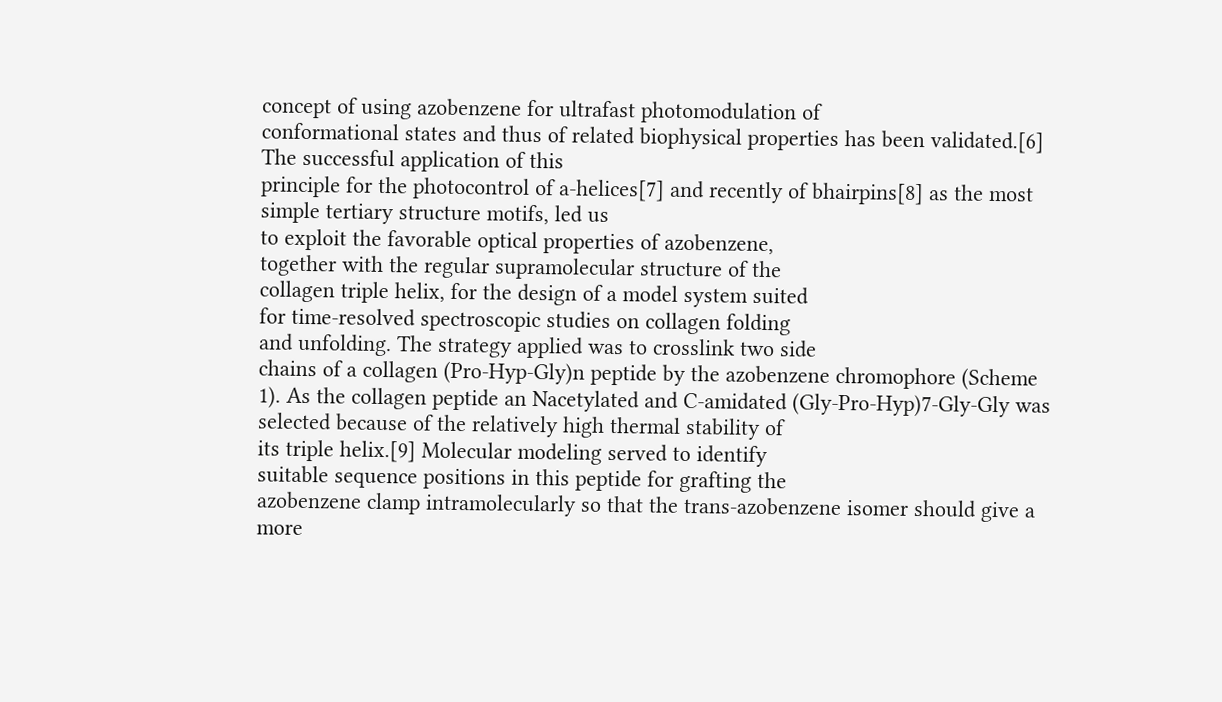concept of using azobenzene for ultrafast photomodulation of
conformational states and thus of related biophysical properties has been validated.[6] The successful application of this
principle for the photocontrol of a-helices[7] and recently of bhairpins[8] as the most simple tertiary structure motifs, led us
to exploit the favorable optical properties of azobenzene,
together with the regular supramolecular structure of the
collagen triple helix, for the design of a model system suited
for time-resolved spectroscopic studies on collagen folding
and unfolding. The strategy applied was to crosslink two side
chains of a collagen (Pro-Hyp-Gly)n peptide by the azobenzene chromophore (Scheme 1). As the collagen peptide an Nacetylated and C-amidated (Gly-Pro-Hyp)7-Gly-Gly was
selected because of the relatively high thermal stability of
its triple helix.[9] Molecular modeling served to identify
suitable sequence positions in this peptide for grafting the
azobenzene clamp intramolecularly so that the trans-azobenzene isomer should give a more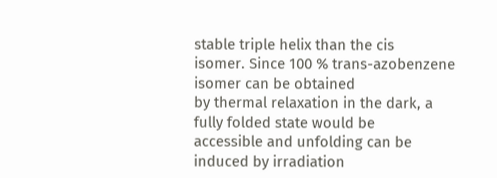stable triple helix than the cis
isomer. Since 100 % trans-azobenzene isomer can be obtained
by thermal relaxation in the dark, a fully folded state would be
accessible and unfolding can be induced by irradiation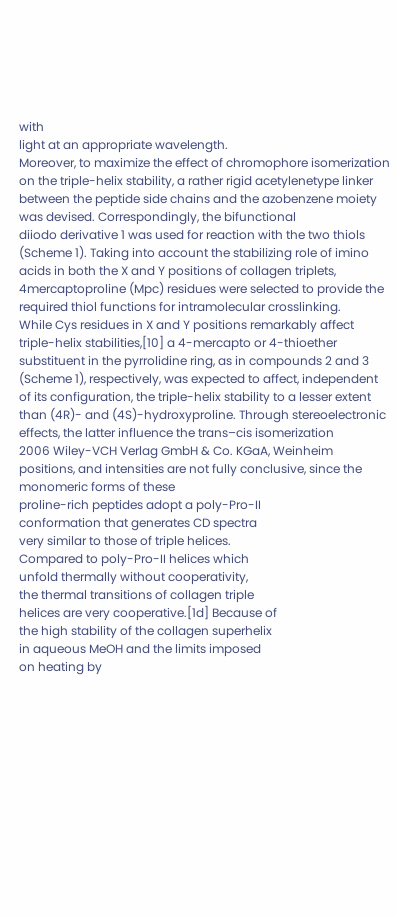with
light at an appropriate wavelength.
Moreover, to maximize the effect of chromophore isomerization on the triple-helix stability, a rather rigid acetylenetype linker between the peptide side chains and the azobenzene moiety was devised. Correspondingly, the bifunctional
diiodo derivative 1 was used for reaction with the two thiols
(Scheme 1). Taking into account the stabilizing role of imino
acids in both the X and Y positions of collagen triplets, 4mercaptoproline (Mpc) residues were selected to provide the
required thiol functions for intramolecular crosslinking.
While Cys residues in X and Y positions remarkably affect
triple-helix stabilities,[10] a 4-mercapto or 4-thioether substituent in the pyrrolidine ring, as in compounds 2 and 3
(Scheme 1), respectively, was expected to affect, independent
of its configuration, the triple-helix stability to a lesser extent
than (4R)- and (4S)-hydroxyproline. Through stereoelectronic effects, the latter influence the trans–cis isomerization
2006 Wiley-VCH Verlag GmbH & Co. KGaA, Weinheim
positions, and intensities are not fully conclusive, since the monomeric forms of these
proline-rich peptides adopt a poly-Pro-II
conformation that generates CD spectra
very similar to those of triple helices.
Compared to poly-Pro-II helices which
unfold thermally without cooperativity,
the thermal transitions of collagen triple
helices are very cooperative.[1d] Because of
the high stability of the collagen superhelix
in aqueous MeOH and the limits imposed
on heating by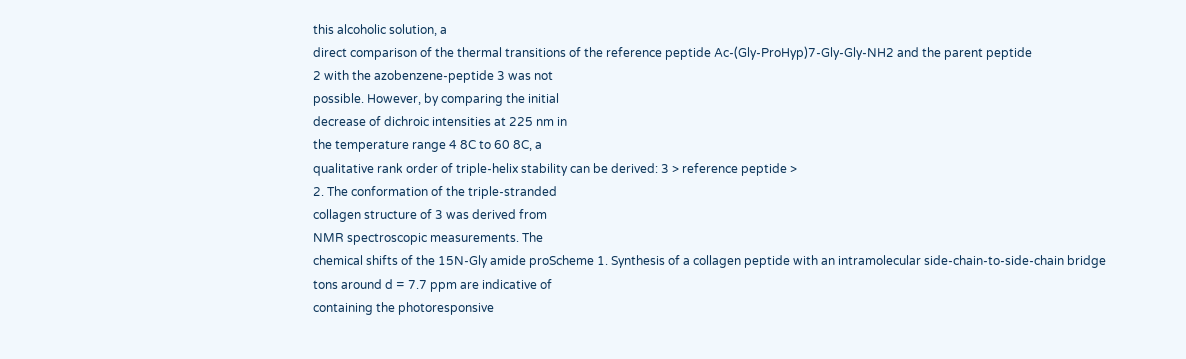this alcoholic solution, a
direct comparison of the thermal transitions of the reference peptide Ac-(Gly-ProHyp)7-Gly-Gly-NH2 and the parent peptide
2 with the azobenzene-peptide 3 was not
possible. However, by comparing the initial
decrease of dichroic intensities at 225 nm in
the temperature range 4 8C to 60 8C, a
qualitative rank order of triple-helix stability can be derived: 3 > reference peptide >
2. The conformation of the triple-stranded
collagen structure of 3 was derived from
NMR spectroscopic measurements. The
chemical shifts of the 15N-Gly amide proScheme 1. Synthesis of a collagen peptide with an intramolecular side-chain-to-side-chain bridge
tons around d = 7.7 ppm are indicative of
containing the photoresponsive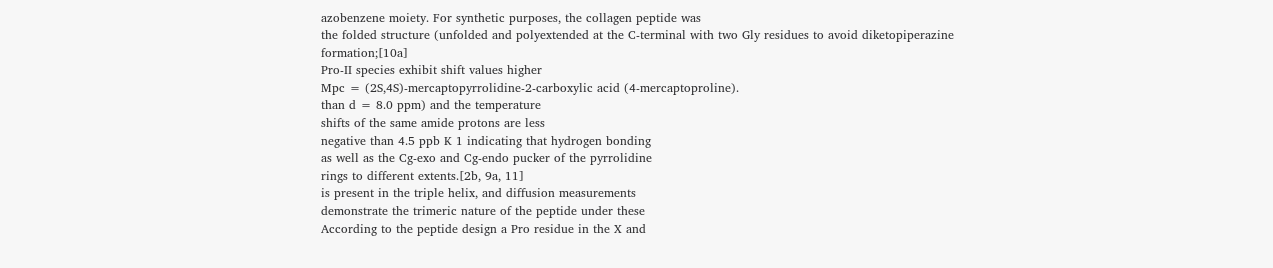azobenzene moiety. For synthetic purposes, the collagen peptide was
the folded structure (unfolded and polyextended at the C-terminal with two Gly residues to avoid diketopiperazine formation;[10a]
Pro-II species exhibit shift values higher
Mpc = (2S,4S)-mercaptopyrrolidine-2-carboxylic acid (4-mercaptoproline).
than d = 8.0 ppm) and the temperature
shifts of the same amide protons are less
negative than 4.5 ppb K 1 indicating that hydrogen bonding
as well as the Cg-exo and Cg-endo pucker of the pyrrolidine
rings to different extents.[2b, 9a, 11]
is present in the triple helix, and diffusion measurements
demonstrate the trimeric nature of the peptide under these
According to the peptide design a Pro residue in the X and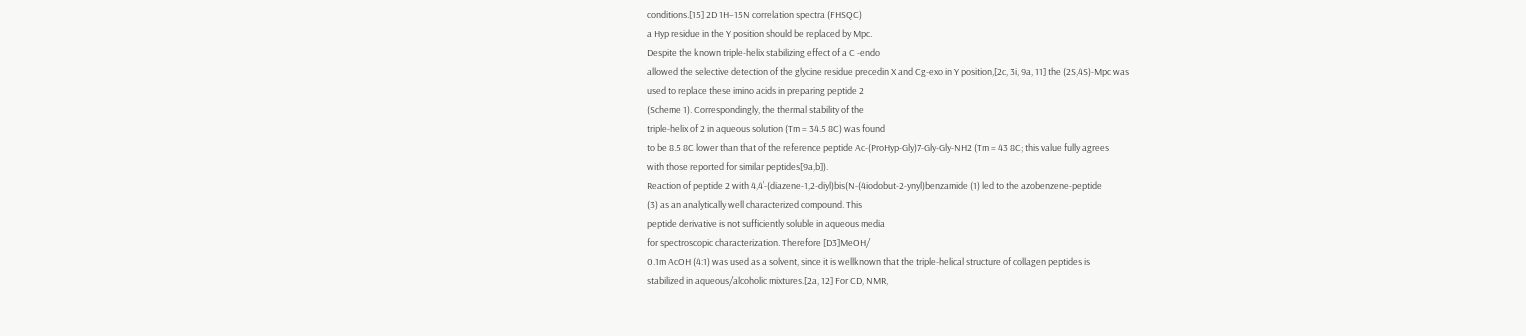conditions.[15] 2D 1H–15N correlation spectra (FHSQC)
a Hyp residue in the Y position should be replaced by Mpc.
Despite the known triple-helix stabilizing effect of a C -endo
allowed the selective detection of the glycine residue precedin X and Cg-exo in Y position,[2c, 3i, 9a, 11] the (2S,4S)-Mpc was
used to replace these imino acids in preparing peptide 2
(Scheme 1). Correspondingly, the thermal stability of the
triple-helix of 2 in aqueous solution (Tm = 34.5 8C) was found
to be 8.5 8C lower than that of the reference peptide Ac-(ProHyp-Gly)7-Gly-Gly-NH2 (Tm = 43 8C; this value fully agrees
with those reported for similar peptides[9a,b]).
Reaction of peptide 2 with 4,4’-(diazene-1,2-diyl)bis(N-(4iodobut-2-ynyl)benzamide (1) led to the azobenzene-peptide
(3) as an analytically well characterized compound. This
peptide derivative is not sufficiently soluble in aqueous media
for spectroscopic characterization. Therefore [D3]MeOH/
0.1m AcOH (4:1) was used as a solvent, since it is wellknown that the triple-helical structure of collagen peptides is
stabilized in aqueous/alcoholic mixtures.[2a, 12] For CD, NMR,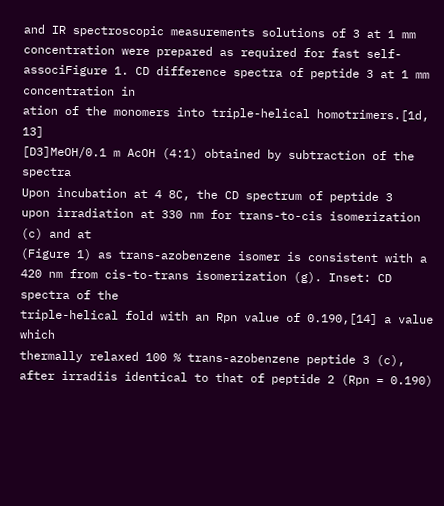and IR spectroscopic measurements solutions of 3 at 1 mm
concentration were prepared as required for fast self-associFigure 1. CD difference spectra of peptide 3 at 1 mm concentration in
ation of the monomers into triple-helical homotrimers.[1d, 13]
[D3]MeOH/0.1 m AcOH (4:1) obtained by subtraction of the spectra
Upon incubation at 4 8C, the CD spectrum of peptide 3
upon irradiation at 330 nm for trans-to-cis isomerization (c) and at
(Figure 1) as trans-azobenzene isomer is consistent with a
420 nm from cis-to-trans isomerization (g). Inset: CD spectra of the
triple-helical fold with an Rpn value of 0.190,[14] a value which
thermally relaxed 100 % trans-azobenzene peptide 3 (c), after irradiis identical to that of peptide 2 (Rpn = 0.190)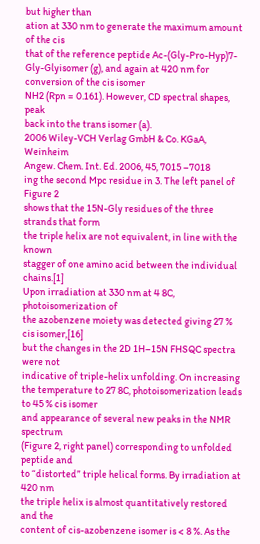but higher than
ation at 330 nm to generate the maximum amount of the cis
that of the reference peptide Ac-(Gly-Pro-Hyp)7-Gly-Glyisomer (g), and again at 420 nm for conversion of the cis isomer
NH2 (Rpn = 0.161). However, CD spectral shapes, peak
back into the trans isomer (a).
2006 Wiley-VCH Verlag GmbH & Co. KGaA, Weinheim
Angew. Chem. Int. Ed. 2006, 45, 7015 –7018
ing the second Mpc residue in 3. The left panel of Figure 2
shows that the 15N-Gly residues of the three strands that form
the triple helix are not equivalent, in line with the known
stagger of one amino acid between the individual chains.[1]
Upon irradiation at 330 nm at 4 8C, photoisomerization of
the azobenzene moiety was detected giving 27 % cis isomer,[16]
but the changes in the 2D 1H–15N FHSQC spectra were not
indicative of triple-helix unfolding. On increasing the temperature to 27 8C, photoisomerization leads to 45 % cis isomer
and appearance of several new peaks in the NMR spectrum
(Figure 2, right panel) corresponding to unfolded peptide and
to “distorted” triple helical forms. By irradiation at 420 nm
the triple helix is almost quantitatively restored and the
content of cis-azobenzene isomer is < 8 %. As the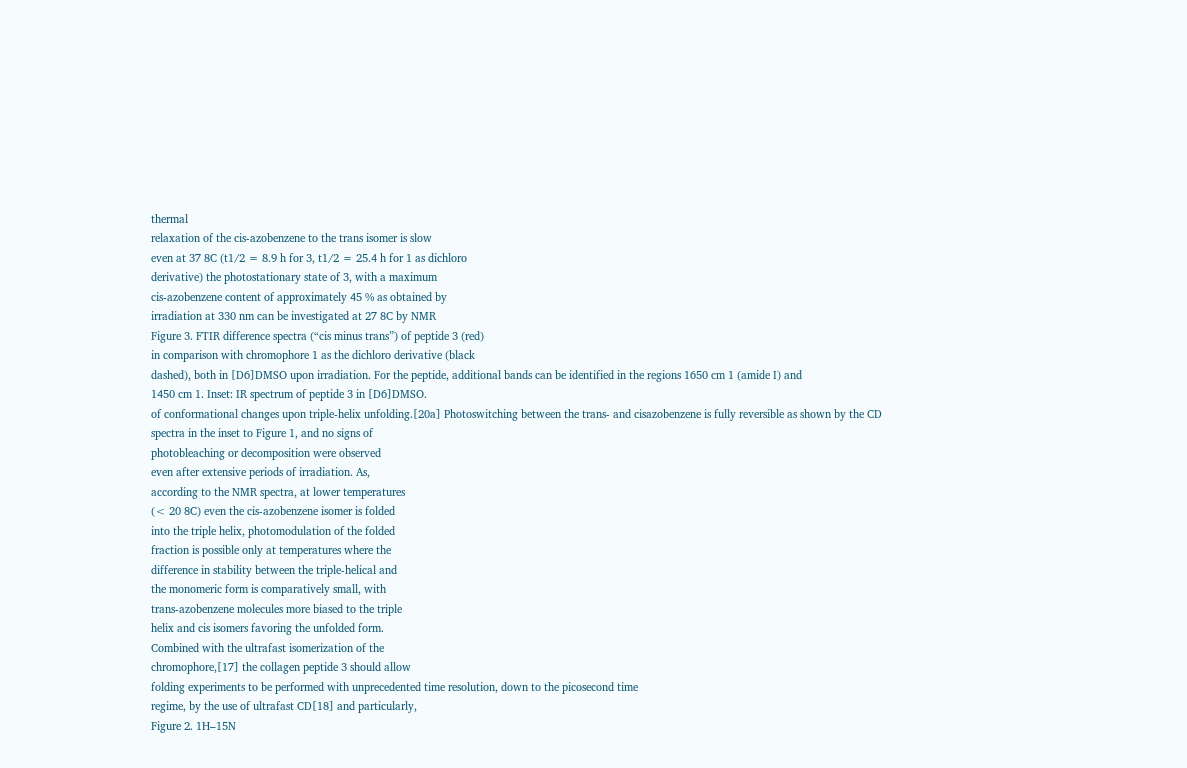thermal
relaxation of the cis-azobenzene to the trans isomer is slow
even at 37 8C (t1/2 = 8.9 h for 3, t1/2 = 25.4 h for 1 as dichloro
derivative) the photostationary state of 3, with a maximum
cis-azobenzene content of approximately 45 % as obtained by
irradiation at 330 nm can be investigated at 27 8C by NMR
Figure 3. FTIR difference spectra (“cis minus trans”) of peptide 3 (red)
in comparison with chromophore 1 as the dichloro derivative (black
dashed), both in [D6]DMSO upon irradiation. For the peptide, additional bands can be identified in the regions 1650 cm 1 (amide I) and
1450 cm 1. Inset: IR spectrum of peptide 3 in [D6]DMSO.
of conformational changes upon triple-helix unfolding.[20a] Photoswitching between the trans- and cisazobenzene is fully reversible as shown by the CD
spectra in the inset to Figure 1, and no signs of
photobleaching or decomposition were observed
even after extensive periods of irradiation. As,
according to the NMR spectra, at lower temperatures
(< 20 8C) even the cis-azobenzene isomer is folded
into the triple helix, photomodulation of the folded
fraction is possible only at temperatures where the
difference in stability between the triple-helical and
the monomeric form is comparatively small, with
trans-azobenzene molecules more biased to the triple
helix and cis isomers favoring the unfolded form.
Combined with the ultrafast isomerization of the
chromophore,[17] the collagen peptide 3 should allow
folding experiments to be performed with unprecedented time resolution, down to the picosecond time
regime, by the use of ultrafast CD[18] and particularly,
Figure 2. 1H–15N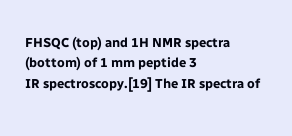FHSQC (top) and 1H NMR spectra (bottom) of 1 mm peptide 3
IR spectroscopy.[19] The IR spectra of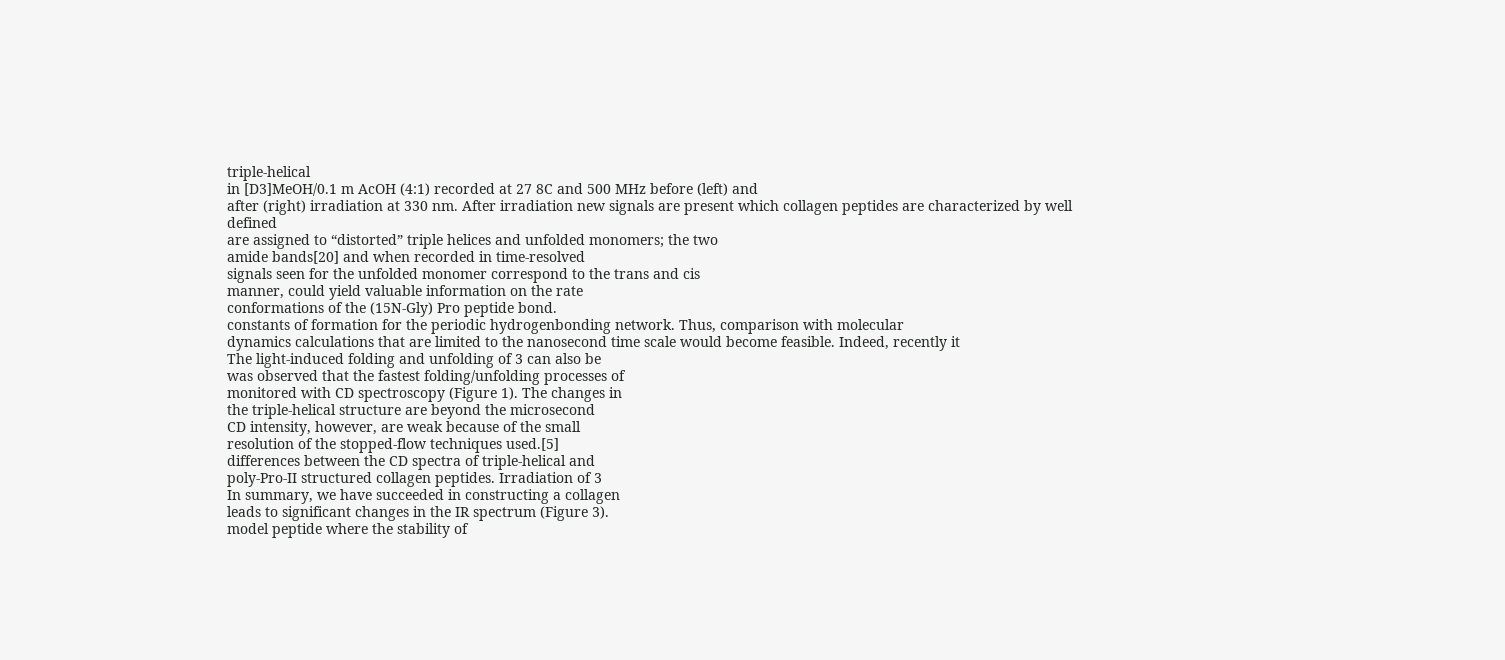triple-helical
in [D3]MeOH/0.1 m AcOH (4:1) recorded at 27 8C and 500 MHz before (left) and
after (right) irradiation at 330 nm. After irradiation new signals are present which collagen peptides are characterized by well defined
are assigned to “distorted” triple helices and unfolded monomers; the two
amide bands[20] and when recorded in time-resolved
signals seen for the unfolded monomer correspond to the trans and cis
manner, could yield valuable information on the rate
conformations of the (15N-Gly) Pro peptide bond.
constants of formation for the periodic hydrogenbonding network. Thus, comparison with molecular
dynamics calculations that are limited to the nanosecond time scale would become feasible. Indeed, recently it
The light-induced folding and unfolding of 3 can also be
was observed that the fastest folding/unfolding processes of
monitored with CD spectroscopy (Figure 1). The changes in
the triple-helical structure are beyond the microsecond
CD intensity, however, are weak because of the small
resolution of the stopped-flow techniques used.[5]
differences between the CD spectra of triple-helical and
poly-Pro-II structured collagen peptides. Irradiation of 3
In summary, we have succeeded in constructing a collagen
leads to significant changes in the IR spectrum (Figure 3).
model peptide where the stability of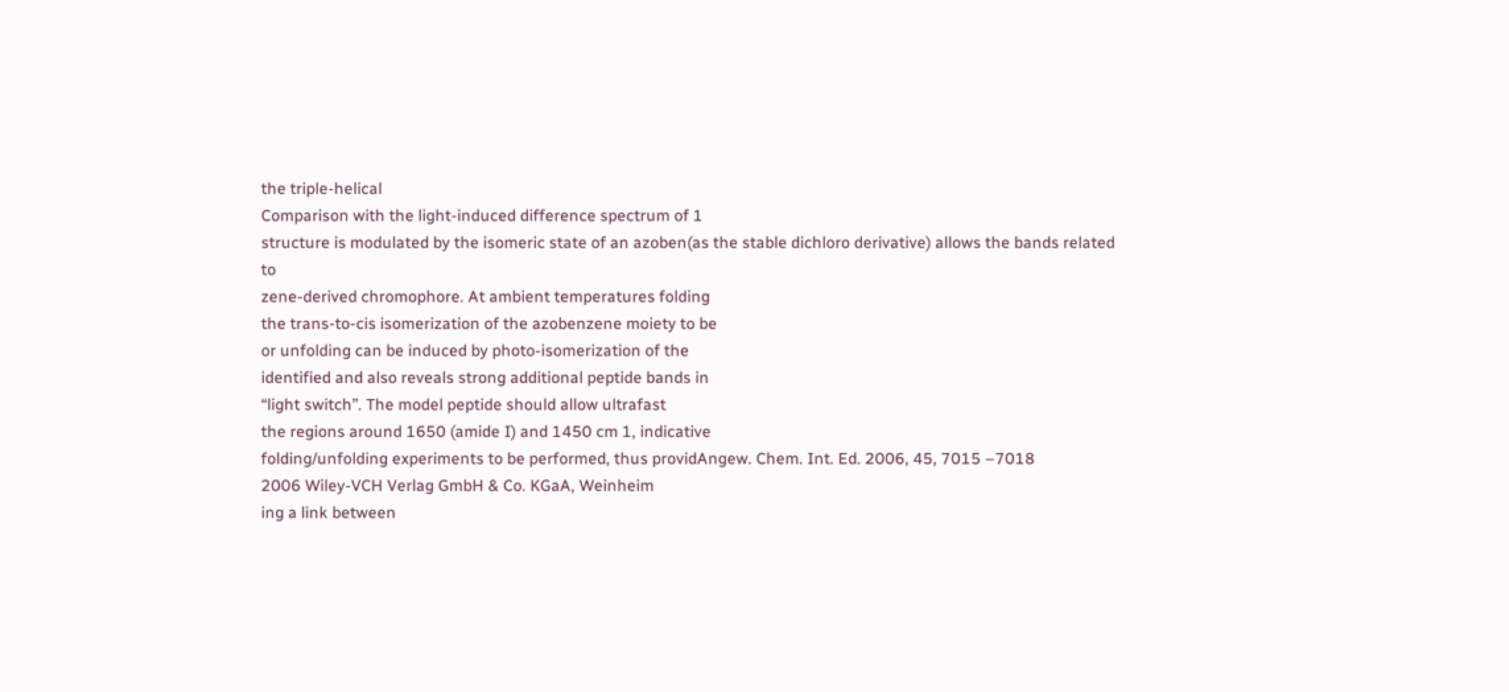the triple-helical
Comparison with the light-induced difference spectrum of 1
structure is modulated by the isomeric state of an azoben(as the stable dichloro derivative) allows the bands related to
zene-derived chromophore. At ambient temperatures folding
the trans-to-cis isomerization of the azobenzene moiety to be
or unfolding can be induced by photo-isomerization of the
identified and also reveals strong additional peptide bands in
“light switch”. The model peptide should allow ultrafast
the regions around 1650 (amide I) and 1450 cm 1, indicative
folding/unfolding experiments to be performed, thus providAngew. Chem. Int. Ed. 2006, 45, 7015 –7018
2006 Wiley-VCH Verlag GmbH & Co. KGaA, Weinheim
ing a link between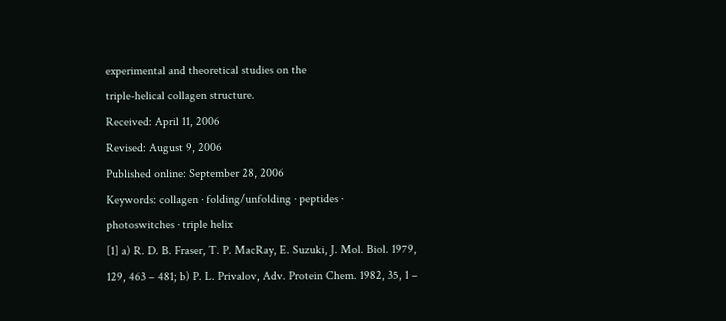experimental and theoretical studies on the
triple-helical collagen structure.
Received: April 11, 2006
Revised: August 9, 2006
Published online: September 28, 2006
Keywords: collagen · folding/unfolding · peptides ·
photoswitches · triple helix
[1] a) R. D. B. Fraser, T. P. MacRay, E. Suzuki, J. Mol. Biol. 1979,
129, 463 – 481; b) P. L. Privalov, Adv. Protein Chem. 1982, 35, 1 –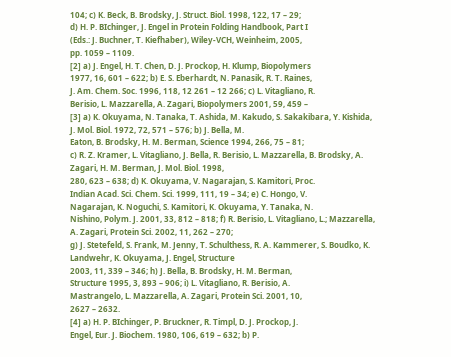104; c) K. Beck, B. Brodsky, J. Struct. Biol. 1998, 122, 17 – 29;
d) H. P. BIchinger, J. Engel in Protein Folding Handbook, Part I
(Eds.: J. Buchner, T. Kiefhaber), Wiley-VCH, Weinheim, 2005,
pp. 1059 – 1109.
[2] a) J. Engel, H. T. Chen, D. J. Prockop, H. Klump, Biopolymers
1977, 16, 601 – 622; b) E. S. Eberhardt, N. Panasik, R. T. Raines,
J. Am. Chem. Soc. 1996, 118, 12 261 – 12 266; c) L. Vitagliano, R.
Berisio, L. Mazzarella, A. Zagari, Biopolymers 2001, 59, 459 –
[3] a) K. Okuyama, N. Tanaka, T. Ashida, M. Kakudo, S. Sakakibara, Y. Kishida, J. Mol. Biol. 1972, 72, 571 – 576; b) J. Bella, M.
Eaton, B. Brodsky, H. M. Berman, Science 1994, 266, 75 – 81;
c) R. Z. Kramer, L. Vitagliano, J. Bella, R. Berisio, L. Mazzarella, B. Brodsky, A. Zagari, H. M. Berman, J. Mol. Biol. 1998,
280, 623 – 638; d) K. Okuyama, V. Nagarajan, S. Kamitori, Proc.
Indian Acad. Sci. Chem. Sci. 1999, 111, 19 – 34; e) C. Hongo, V.
Nagarajan, K. Noguchi, S. Kamitori, K. Okuyama, Y. Tanaka, N.
Nishino, Polym. J. 2001, 33, 812 – 818; f) R. Berisio, L. Vitagliano, L.; Mazzarella, A. Zagari, Protein Sci. 2002, 11, 262 – 270;
g) J. Stetefeld, S. Frank, M. Jenny, T. Schulthess, R. A. Kammerer, S. Boudko, K. Landwehr, K. Okuyama, J. Engel, Structure
2003, 11, 339 – 346; h) J. Bella, B. Brodsky, H. M. Berman,
Structure 1995, 3, 893 – 906; i) L. Vitagliano, R. Berisio, A.
Mastrangelo, L. Mazzarella, A. Zagari, Protein Sci. 2001, 10,
2627 – 2632.
[4] a) H. P. BIchinger, P. Bruckner, R. Timpl, D. J. Prockop, J.
Engel, Eur. J. Biochem. 1980, 106, 619 – 632; b) P.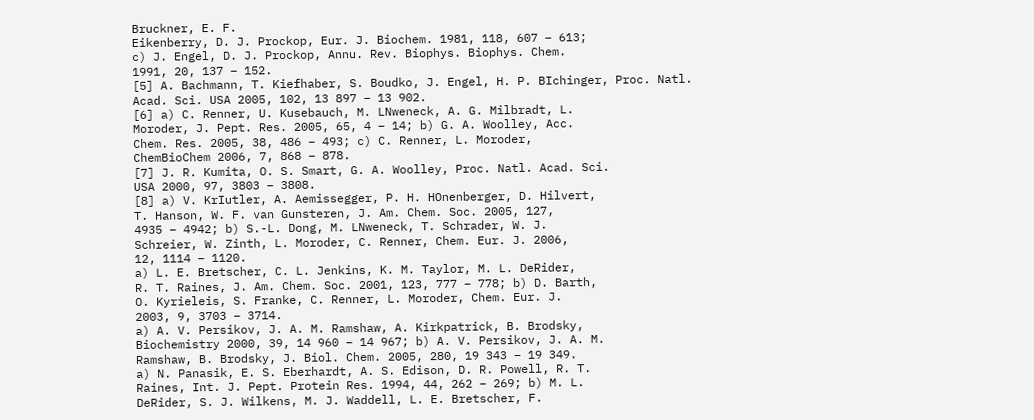Bruckner, E. F.
Eikenberry, D. J. Prockop, Eur. J. Biochem. 1981, 118, 607 – 613;
c) J. Engel, D. J. Prockop, Annu. Rev. Biophys. Biophys. Chem.
1991, 20, 137 – 152.
[5] A. Bachmann, T. Kiefhaber, S. Boudko, J. Engel, H. P. BIchinger, Proc. Natl. Acad. Sci. USA 2005, 102, 13 897 – 13 902.
[6] a) C. Renner, U. Kusebauch, M. LNweneck, A. G. Milbradt, L.
Moroder, J. Pept. Res. 2005, 65, 4 – 14; b) G. A. Woolley, Acc.
Chem. Res. 2005, 38, 486 – 493; c) C. Renner, L. Moroder,
ChemBioChem 2006, 7, 868 – 878.
[7] J. R. Kumita, O. S. Smart, G. A. Woolley, Proc. Natl. Acad. Sci.
USA 2000, 97, 3803 – 3808.
[8] a) V. KrIutler, A. Aemissegger, P. H. HOnenberger, D. Hilvert,
T. Hanson, W. F. van Gunsteren, J. Am. Chem. Soc. 2005, 127,
4935 – 4942; b) S.-L. Dong, M. LNweneck, T. Schrader, W. J.
Schreier, W. Zinth, L. Moroder, C. Renner, Chem. Eur. J. 2006,
12, 1114 – 1120.
a) L. E. Bretscher, C. L. Jenkins, K. M. Taylor, M. L. DeRider,
R. T. Raines, J. Am. Chem. Soc. 2001, 123, 777 – 778; b) D. Barth,
O. Kyrieleis, S. Franke, C. Renner, L. Moroder, Chem. Eur. J.
2003, 9, 3703 – 3714.
a) A. V. Persikov, J. A. M. Ramshaw, A. Kirkpatrick, B. Brodsky,
Biochemistry 2000, 39, 14 960 – 14 967; b) A. V. Persikov, J. A. M.
Ramshaw, B. Brodsky, J. Biol. Chem. 2005, 280, 19 343 – 19 349.
a) N. Panasik, E. S. Eberhardt, A. S. Edison, D. R. Powell, R. T.
Raines, Int. J. Pept. Protein Res. 1994, 44, 262 – 269; b) M. L.
DeRider, S. J. Wilkens, M. J. Waddell, L. E. Bretscher, F.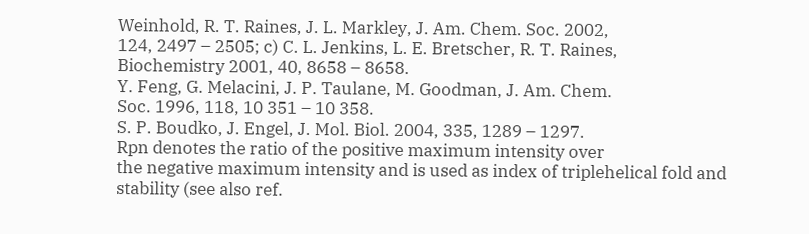Weinhold, R. T. Raines, J. L. Markley, J. Am. Chem. Soc. 2002,
124, 2497 – 2505; c) C. L. Jenkins, L. E. Bretscher, R. T. Raines,
Biochemistry 2001, 40, 8658 – 8658.
Y. Feng, G. Melacini, J. P. Taulane, M. Goodman, J. Am. Chem.
Soc. 1996, 118, 10 351 – 10 358.
S. P. Boudko, J. Engel, J. Mol. Biol. 2004, 335, 1289 – 1297.
Rpn denotes the ratio of the positive maximum intensity over
the negative maximum intensity and is used as index of triplehelical fold and stability (see also ref.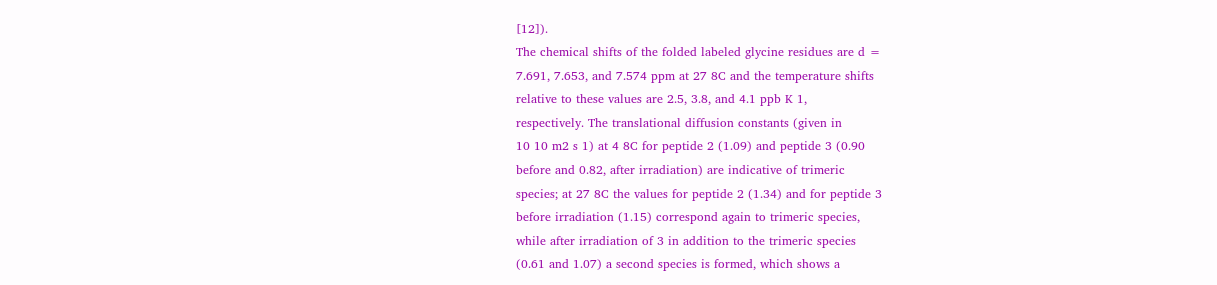[12]).
The chemical shifts of the folded labeled glycine residues are d =
7.691, 7.653, and 7.574 ppm at 27 8C and the temperature shifts
relative to these values are 2.5, 3.8, and 4.1 ppb K 1,
respectively. The translational diffusion constants (given in
10 10 m2 s 1) at 4 8C for peptide 2 (1.09) and peptide 3 (0.90
before and 0.82, after irradiation) are indicative of trimeric
species; at 27 8C the values for peptide 2 (1.34) and for peptide 3
before irradiation (1.15) correspond again to trimeric species,
while after irradiation of 3 in addition to the trimeric species
(0.61 and 1.07) a second species is formed, which shows a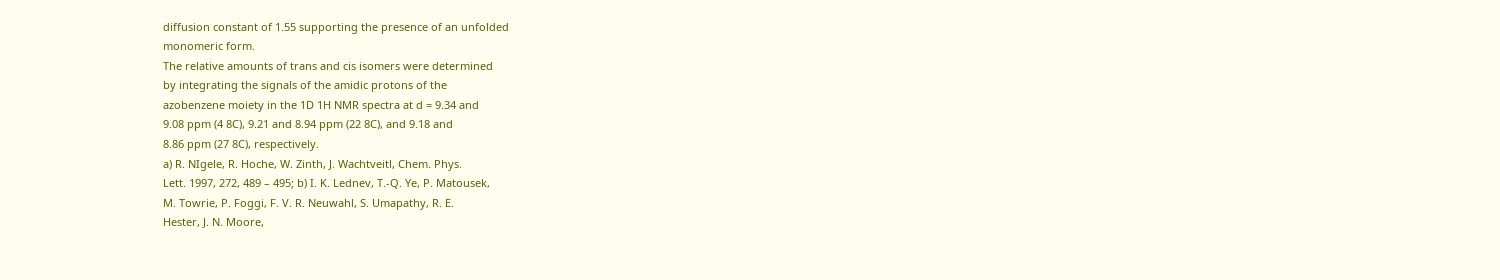diffusion constant of 1.55 supporting the presence of an unfolded
monomeric form.
The relative amounts of trans and cis isomers were determined
by integrating the signals of the amidic protons of the
azobenzene moiety in the 1D 1H NMR spectra at d = 9.34 and
9.08 ppm (4 8C), 9.21 and 8.94 ppm (22 8C), and 9.18 and
8.86 ppm (27 8C), respectively.
a) R. NIgele, R. Hoche, W. Zinth, J. Wachtveitl, Chem. Phys.
Lett. 1997, 272, 489 – 495; b) I. K. Lednev, T.-Q. Ye, P. Matousek,
M. Towrie, P. Foggi, F. V. R. Neuwahl, S. Umapathy, R. E.
Hester, J. N. Moore,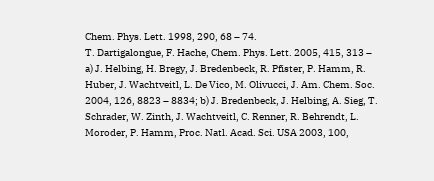Chem. Phys. Lett. 1998, 290, 68 – 74.
T. Dartigalongue, F. Hache, Chem. Phys. Lett. 2005, 415, 313 –
a) J. Helbing, H. Bregy, J. Bredenbeck, R. Pfister, P. Hamm, R.
Huber, J. Wachtveitl, L. De Vico, M. Olivucci, J. Am. Chem. Soc.
2004, 126, 8823 – 8834; b) J. Bredenbeck, J. Helbing, A. Sieg, T.
Schrader, W. Zinth, J. Wachtveitl, C. Renner, R. Behrendt, L.
Moroder, P. Hamm, Proc. Natl. Acad. Sci. USA 2003, 100,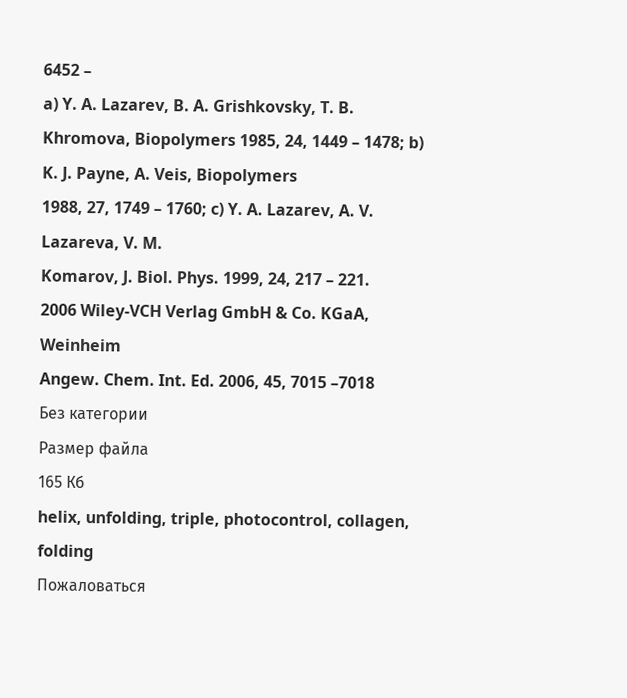6452 –
a) Y. A. Lazarev, B. A. Grishkovsky, T. B. Khromova, Biopolymers 1985, 24, 1449 – 1478; b) K. J. Payne, A. Veis, Biopolymers
1988, 27, 1749 – 1760; c) Y. A. Lazarev, A. V. Lazareva, V. M.
Komarov, J. Biol. Phys. 1999, 24, 217 – 221.
2006 Wiley-VCH Verlag GmbH & Co. KGaA, Weinheim
Angew. Chem. Int. Ed. 2006, 45, 7015 –7018
Без категории
Размер файла
165 Кб
helix, unfolding, triple, photocontrol, collagen, folding
Пожаловаться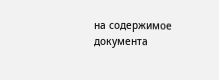на содержимое документа